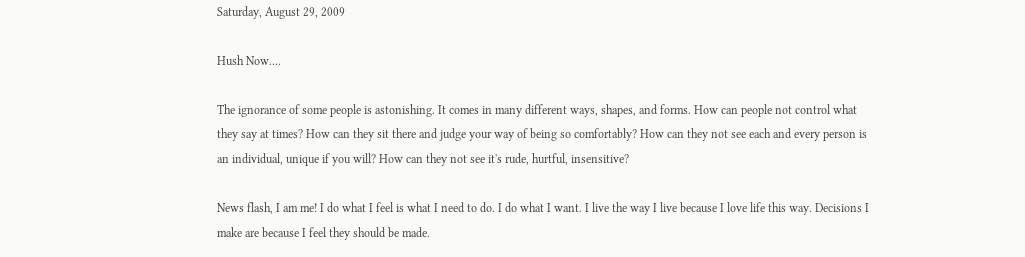Saturday, August 29, 2009

Hush Now....

The ignorance of some people is astonishing. It comes in many different ways, shapes, and forms. How can people not control what they say at times? How can they sit there and judge your way of being so comfortably? How can they not see each and every person is an individual, unique if you will? How can they not see it's rude, hurtful, insensitive?

News flash, I am me! I do what I feel is what I need to do. I do what I want. I live the way I live because I love life this way. Decisions I make are because I feel they should be made.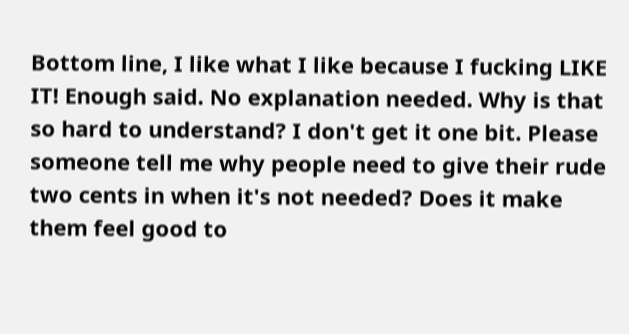Bottom line, I like what I like because I fucking LIKE IT! Enough said. No explanation needed. Why is that so hard to understand? I don't get it one bit. Please someone tell me why people need to give their rude two cents in when it's not needed? Does it make them feel good to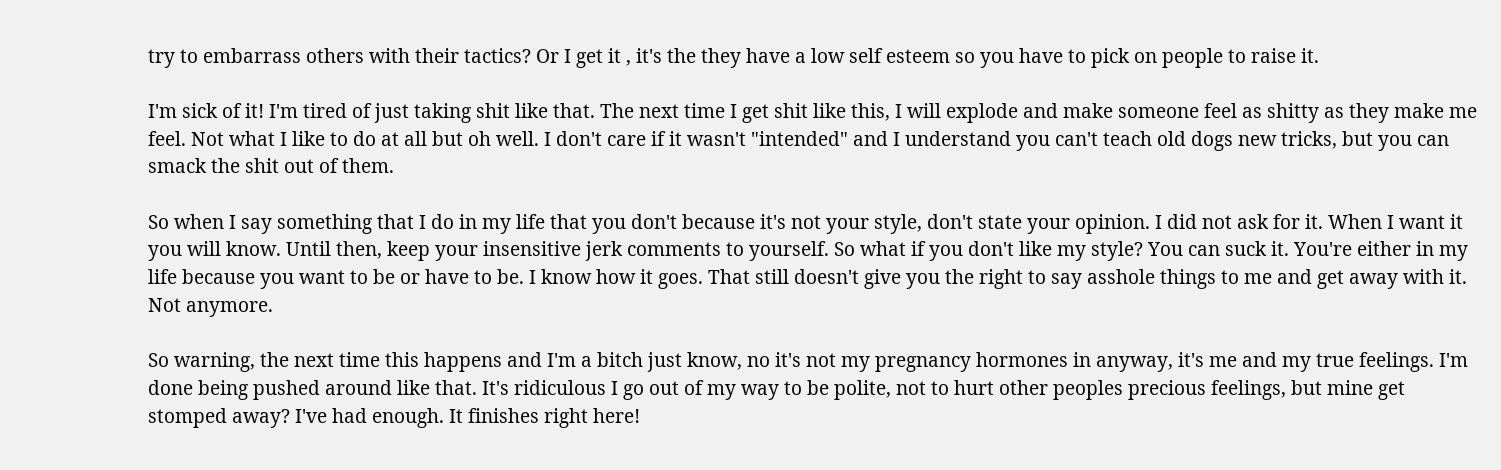try to embarrass others with their tactics? Or I get it , it's the they have a low self esteem so you have to pick on people to raise it.

I'm sick of it! I'm tired of just taking shit like that. The next time I get shit like this, I will explode and make someone feel as shitty as they make me feel. Not what I like to do at all but oh well. I don't care if it wasn't "intended" and I understand you can't teach old dogs new tricks, but you can smack the shit out of them.

So when I say something that I do in my life that you don't because it's not your style, don't state your opinion. I did not ask for it. When I want it you will know. Until then, keep your insensitive jerk comments to yourself. So what if you don't like my style? You can suck it. You're either in my life because you want to be or have to be. I know how it goes. That still doesn't give you the right to say asshole things to me and get away with it. Not anymore.

So warning, the next time this happens and I'm a bitch just know, no it's not my pregnancy hormones in anyway, it's me and my true feelings. I'm done being pushed around like that. It's ridiculous I go out of my way to be polite, not to hurt other peoples precious feelings, but mine get stomped away? I've had enough. It finishes right here!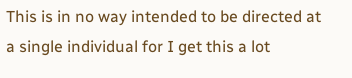This is in no way intended to be directed at a single individual for I get this a lot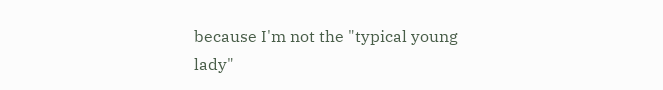because I'm not the "typical young lady"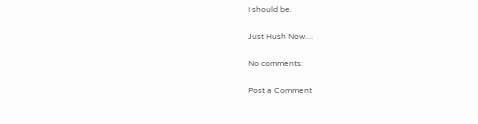I should be.

Just Hush Now....

No comments:

Post a Comment